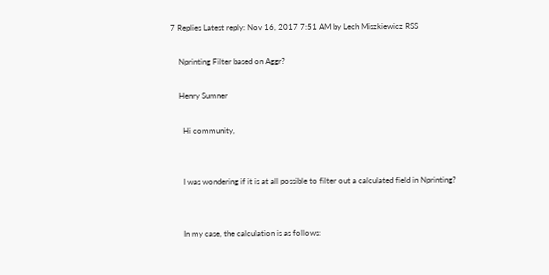7 Replies Latest reply: Nov 16, 2017 7:51 AM by Lech Miszkiewicz RSS

    Nprinting Filter based on Aggr?

    Henry Sumner

      Hi community,


      I was wondering if it is at all possible to filter out a calculated field in Nprinting?


      In my case, the calculation is as follows: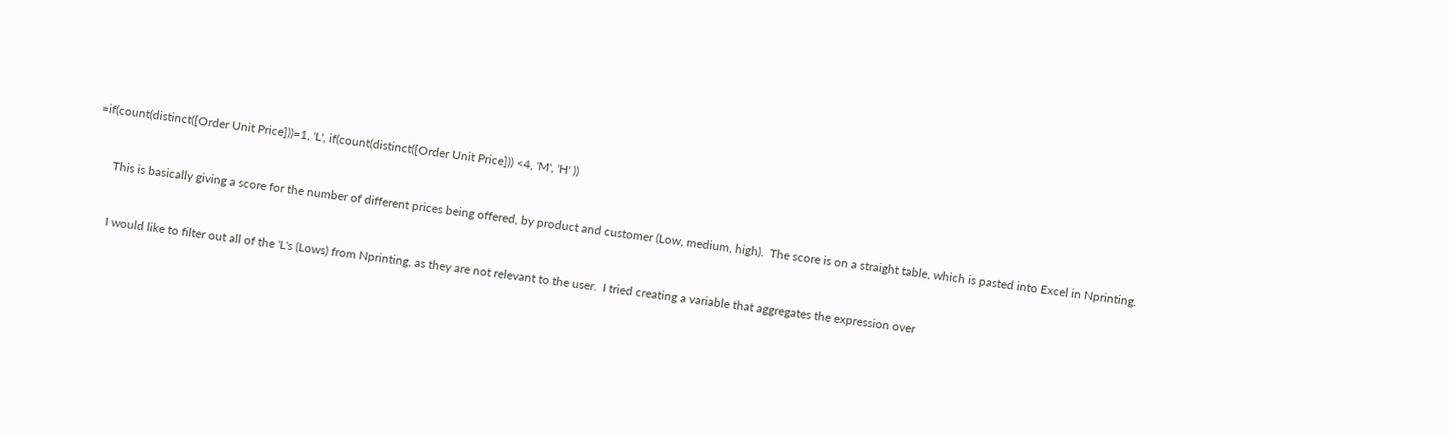=if(count(distinct([Order Unit Price]))=1, 'L', if(count(distinct([Order Unit Price])) <4, 'M', 'H' ))


      This is basically giving a score for the number of different prices being offered, by product and customer (Low, medium, high).  The score is on a straight table, which is pasted into Excel in Nprinting.


      I would like to filter out all of the 'L's (Lows) from Nprinting, as they are not relevant to the user.  I tried creating a variable that aggregates the expression over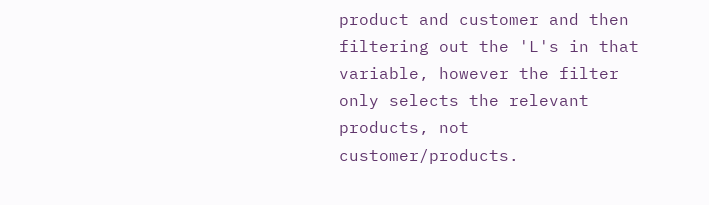product and customer and then filtering out the 'L's in that variable, however the filter only selects the relevant products, not customer/products.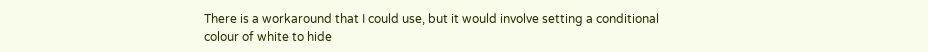There is a workaround that I could use, but it would involve setting a conditional colour of white to hide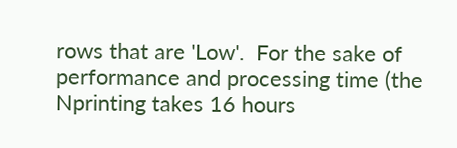rows that are 'Low'.  For the sake of performance and processing time (the Nprinting takes 16 hours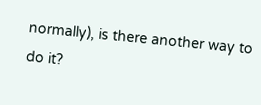normally), is there another way to do it?